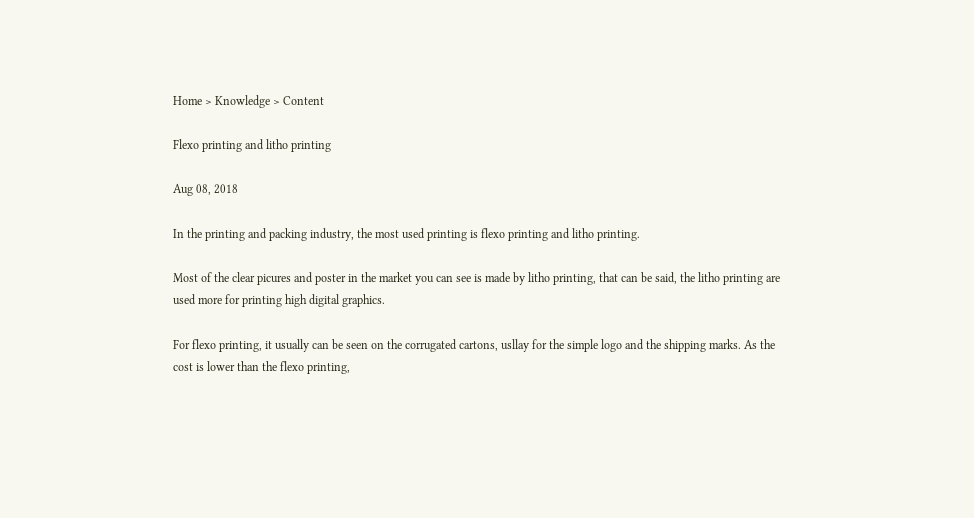Home > Knowledge > Content

Flexo printing and litho printing

Aug 08, 2018

In the printing and packing industry, the most used printing is flexo printing and litho printing.

Most of the clear picures and poster in the market you can see is made by litho printing, that can be said, the litho printing are used more for printing high digital graphics.

For flexo printing, it usually can be seen on the corrugated cartons, usllay for the simple logo and the shipping marks. As the cost is lower than the flexo printing,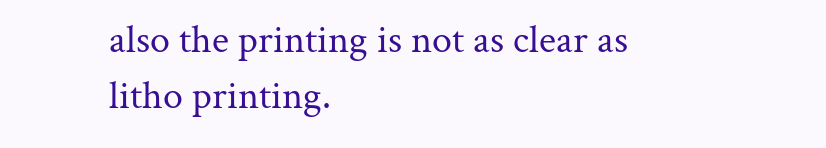also the printing is not as clear as litho printing.